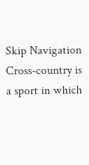Skip Navigation
Cross-country is a sport in which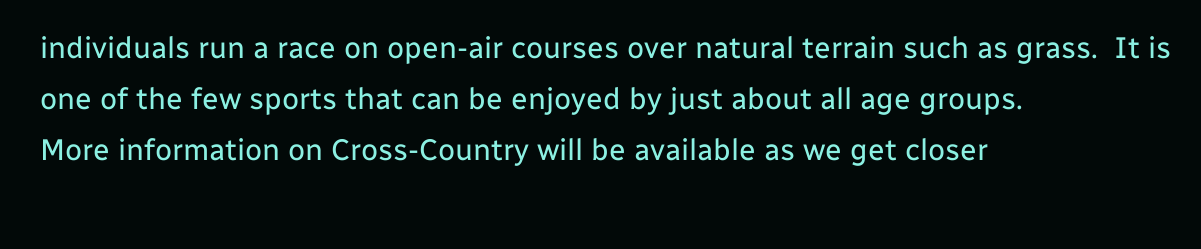individuals run a race on open-air courses over natural terrain such as grass.  It is one of the few sports that can be enjoyed by just about all age groups.
More information on Cross-Country will be available as we get closer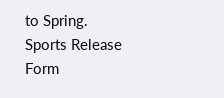to Spring.
Sports Release Form